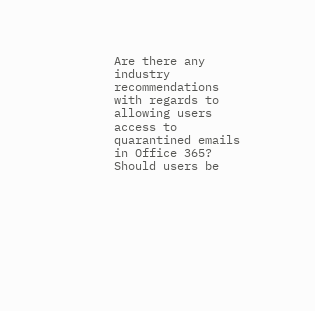Are there any industry recommendations with regards to allowing users access to quarantined emails in Office 365? Should users be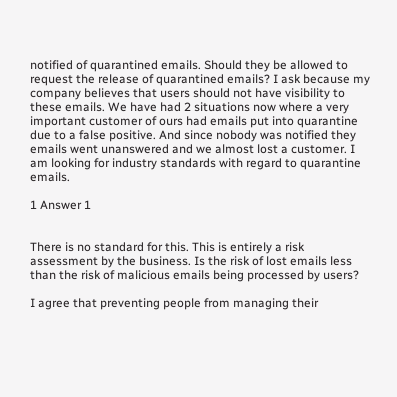notified of quarantined emails. Should they be allowed to request the release of quarantined emails? I ask because my company believes that users should not have visibility to these emails. We have had 2 situations now where a very important customer of ours had emails put into quarantine due to a false positive. And since nobody was notified they emails went unanswered and we almost lost a customer. I am looking for industry standards with regard to quarantine emails.

1 Answer 1


There is no standard for this. This is entirely a risk assessment by the business. Is the risk of lost emails less than the risk of malicious emails being processed by users?

I agree that preventing people from managing their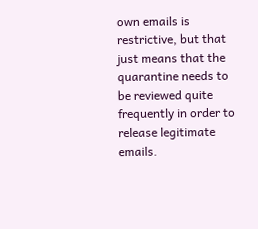own emails is restrictive, but that just means that the quarantine needs to be reviewed quite frequently in order to release legitimate emails.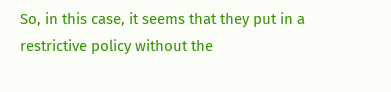So, in this case, it seems that they put in a restrictive policy without the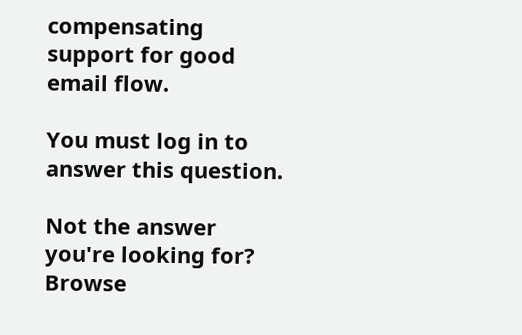compensating support for good email flow.

You must log in to answer this question.

Not the answer you're looking for? Browse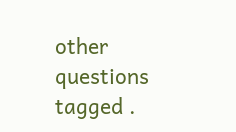other questions tagged .